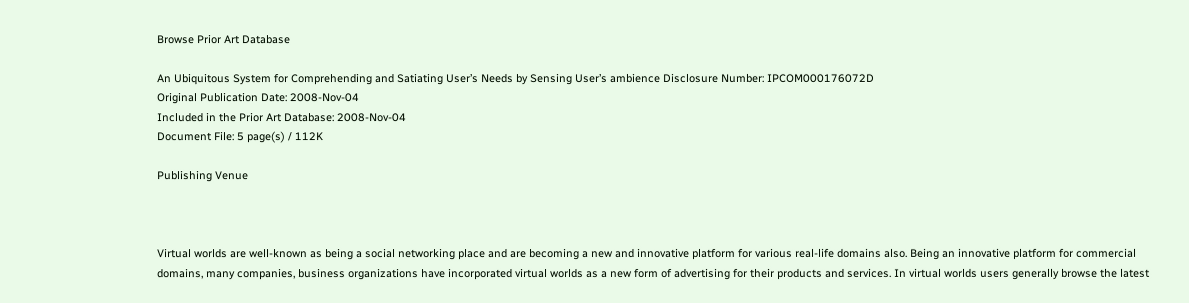Browse Prior Art Database

An Ubiquitous System for Comprehending and Satiating User’s Needs by Sensing User’s ambience Disclosure Number: IPCOM000176072D
Original Publication Date: 2008-Nov-04
Included in the Prior Art Database: 2008-Nov-04
Document File: 5 page(s) / 112K

Publishing Venue



Virtual worlds are well-known as being a social networking place and are becoming a new and innovative platform for various real-life domains also. Being an innovative platform for commercial domains, many companies, business organizations have incorporated virtual worlds as a new form of advertising for their products and services. In virtual worlds users generally browse the latest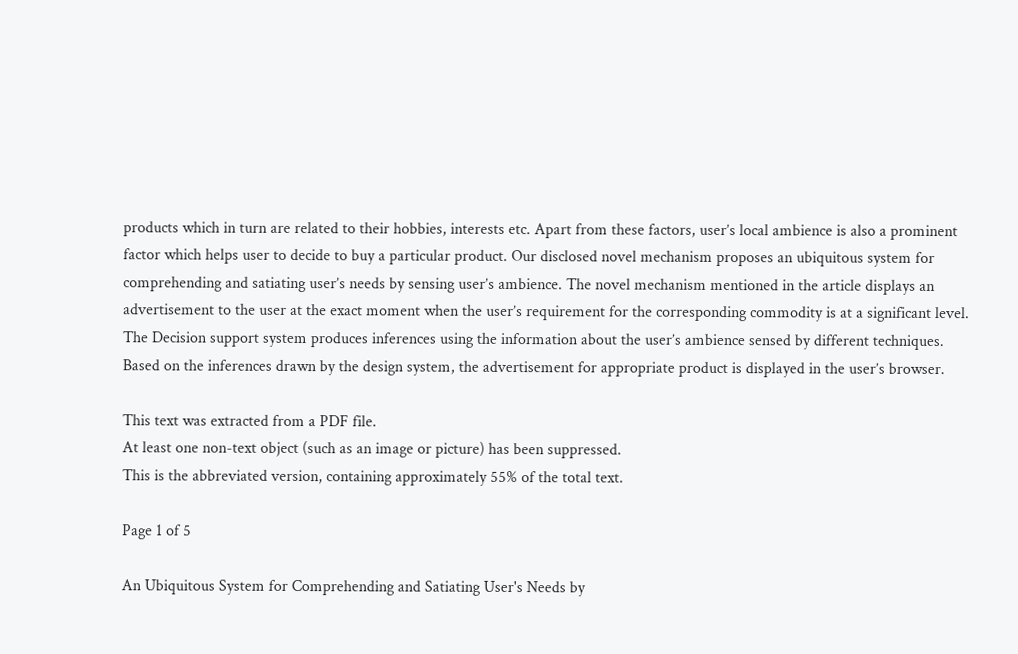products which in turn are related to their hobbies, interests etc. Apart from these factors, user’s local ambience is also a prominent factor which helps user to decide to buy a particular product. Our disclosed novel mechanism proposes an ubiquitous system for comprehending and satiating user’s needs by sensing user’s ambience. The novel mechanism mentioned in the article displays an advertisement to the user at the exact moment when the user’s requirement for the corresponding commodity is at a significant level. The Decision support system produces inferences using the information about the user’s ambience sensed by different techniques. Based on the inferences drawn by the design system, the advertisement for appropriate product is displayed in the user’s browser.

This text was extracted from a PDF file.
At least one non-text object (such as an image or picture) has been suppressed.
This is the abbreviated version, containing approximately 55% of the total text.

Page 1 of 5

An Ubiquitous System for Comprehending and Satiating User's Needs by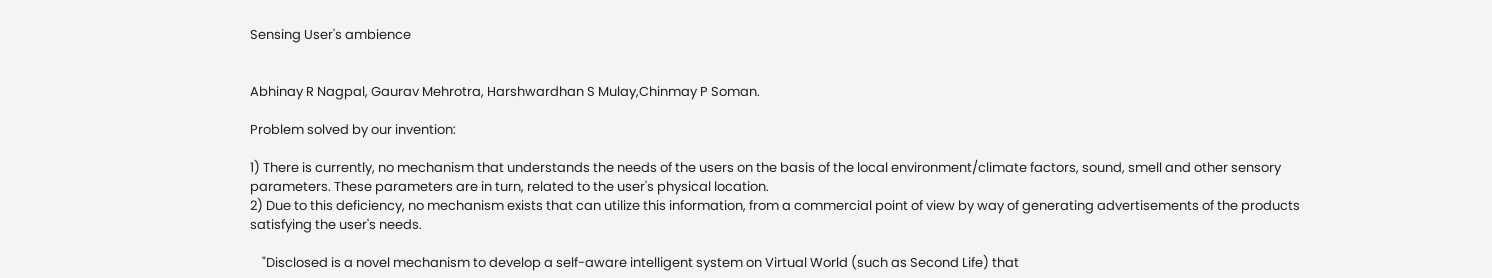Sensing User's ambience


Abhinay R Nagpal, Gaurav Mehrotra, Harshwardhan S Mulay,Chinmay P Soman.

Problem solved by our invention:

1) There is currently, no mechanism that understands the needs of the users on the basis of the local environment/climate factors, sound, smell and other sensory parameters. These parameters are in turn, related to the user's physical location.
2) Due to this deficiency, no mechanism exists that can utilize this information, from a commercial point of view by way of generating advertisements of the products satisfying the user's needs.

    "Disclosed is a novel mechanism to develop a self-aware intelligent system on Virtual World (such as Second Life) that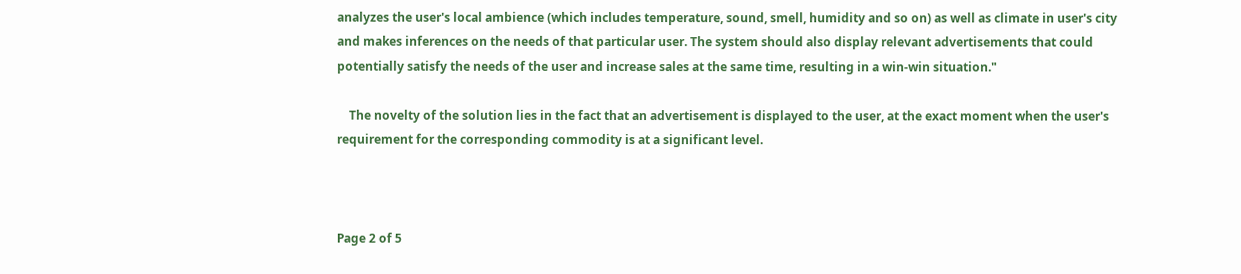analyzes the user's local ambience (which includes temperature, sound, smell, humidity and so on) as well as climate in user's city and makes inferences on the needs of that particular user. The system should also display relevant advertisements that could potentially satisfy the needs of the user and increase sales at the same time, resulting in a win-win situation."

    The novelty of the solution lies in the fact that an advertisement is displayed to the user, at the exact moment when the user's requirement for the corresponding commodity is at a significant level.



Page 2 of 5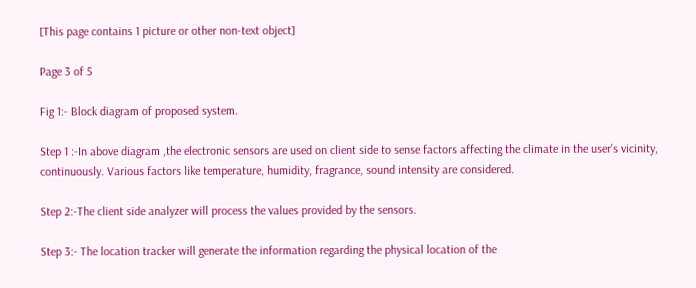[This page contains 1 picture or other non-text object]

Page 3 of 5

Fig 1:- Block diagram of proposed system.

Step 1 :-In above diagram ,the electronic sensors are used on client side to sense factors affecting the climate in the user's vicinity, continuously. Various factors like temperature, humidity, fragrance, sound intensity are considered.

Step 2:-The client side analyzer will process the values provided by the sensors.

Step 3:- The location tracker will generate the information regarding the physical location of the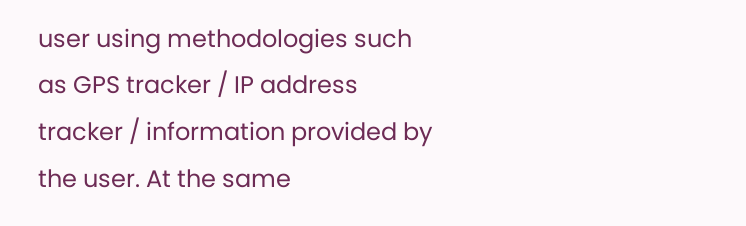user using methodologies such as GPS tracker / IP address tracker / information provided by the user. At the same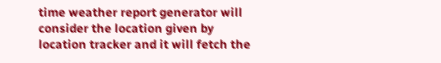time weather report generator will consider the location given by location tracker and it will fetch the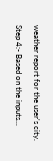weather report for the user's city.

Step 4:- Based on the inputs...